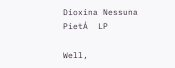Dioxina Nessuna PietÁ  LP

Well,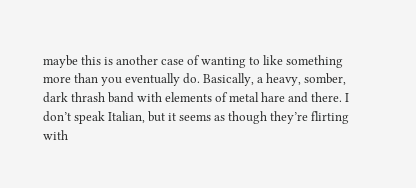maybe this is another case of wanting to like something more than you eventually do. Basically, a heavy, somber, dark thrash band with elements of metal hare and there. I don’t speak Italian, but it seems as though they’re flirting with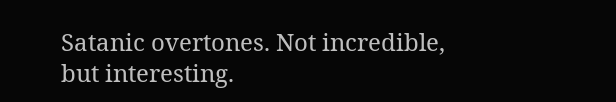Satanic overtones. Not incredible, but interesting.